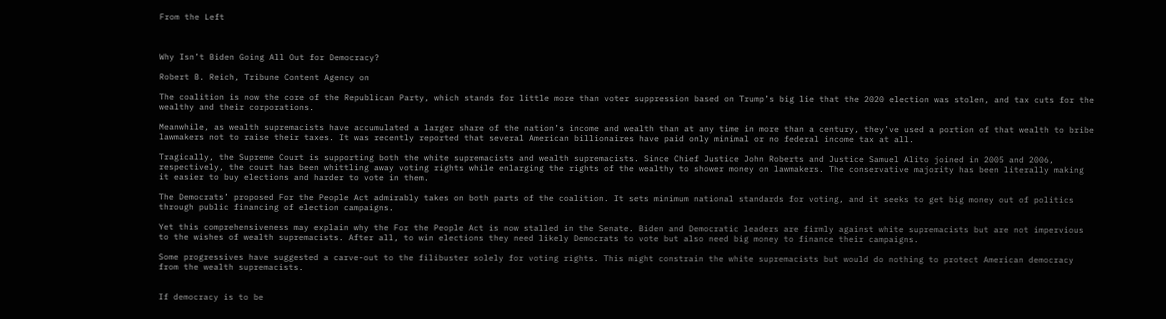From the Left



Why Isn’t Biden Going All Out for Democracy?

Robert B. Reich, Tribune Content Agency on

The coalition is now the core of the Republican Party, which stands for little more than voter suppression based on Trump’s big lie that the 2020 election was stolen, and tax cuts for the wealthy and their corporations.

Meanwhile, as wealth supremacists have accumulated a larger share of the nation’s income and wealth than at any time in more than a century, they’ve used a portion of that wealth to bribe lawmakers not to raise their taxes. It was recently reported that several American billionaires have paid only minimal or no federal income tax at all.

Tragically, the Supreme Court is supporting both the white supremacists and wealth supremacists. Since Chief Justice John Roberts and Justice Samuel Alito joined in 2005 and 2006, respectively, the court has been whittling away voting rights while enlarging the rights of the wealthy to shower money on lawmakers. The conservative majority has been literally making it easier to buy elections and harder to vote in them.

The Democrats’ proposed For the People Act admirably takes on both parts of the coalition. It sets minimum national standards for voting, and it seeks to get big money out of politics through public financing of election campaigns.

Yet this comprehensiveness may explain why the For the People Act is now stalled in the Senate. Biden and Democratic leaders are firmly against white supremacists but are not impervious to the wishes of wealth supremacists. After all, to win elections they need likely Democrats to vote but also need big money to finance their campaigns.

Some progressives have suggested a carve-out to the filibuster solely for voting rights. This might constrain the white supremacists but would do nothing to protect American democracy from the wealth supremacists.


If democracy is to be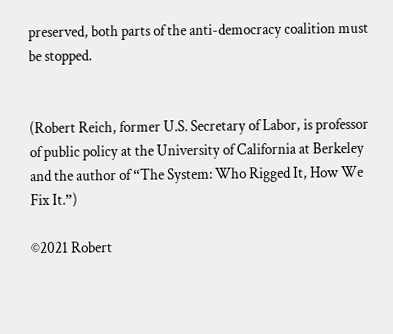preserved, both parts of the anti-democracy coalition must be stopped.


(Robert Reich, former U.S. Secretary of Labor, is professor of public policy at the University of California at Berkeley and the author of “The System: Who Rigged It, How We Fix It.”)

©2021 Robert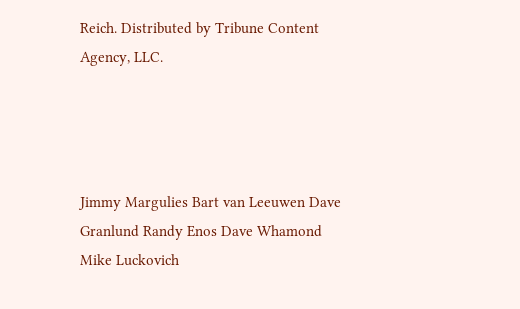Reich. Distributed by Tribune Content Agency, LLC.




Jimmy Margulies Bart van Leeuwen Dave Granlund Randy Enos Dave Whamond Mike Luckovich